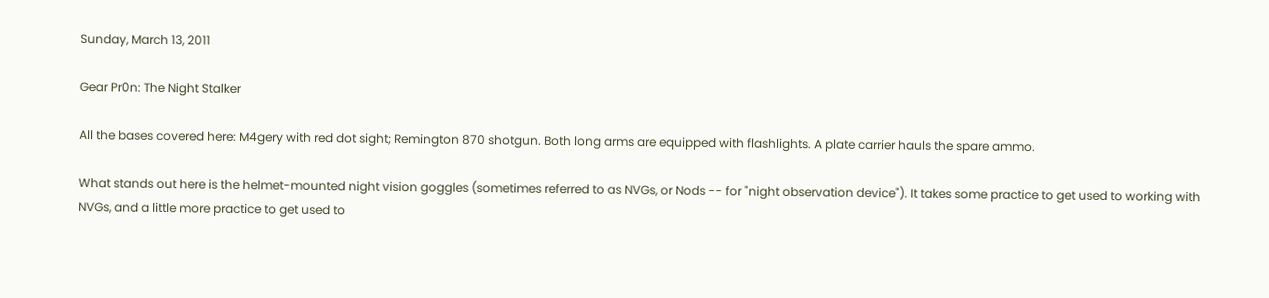Sunday, March 13, 2011

Gear Pr0n: The Night Stalker

All the bases covered here: M4gery with red dot sight; Remington 870 shotgun. Both long arms are equipped with flashlights. A plate carrier hauls the spare ammo.

What stands out here is the helmet-mounted night vision goggles (sometimes referred to as NVGs, or Nods -- for "night observation device"). It takes some practice to get used to working with NVGs, and a little more practice to get used to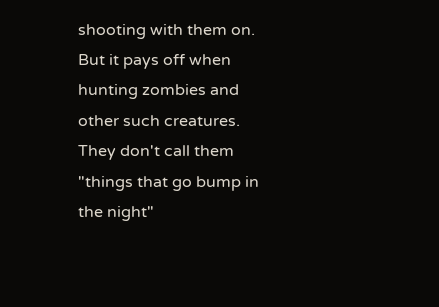shooting with them on. But it pays off when hunting zombies and other such creatures. They don't call them "things that go bump in the night"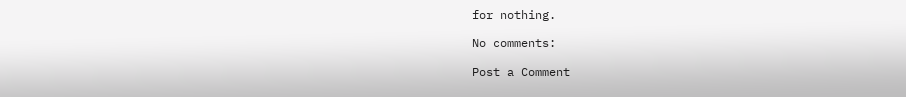for nothing.

No comments:

Post a Comment